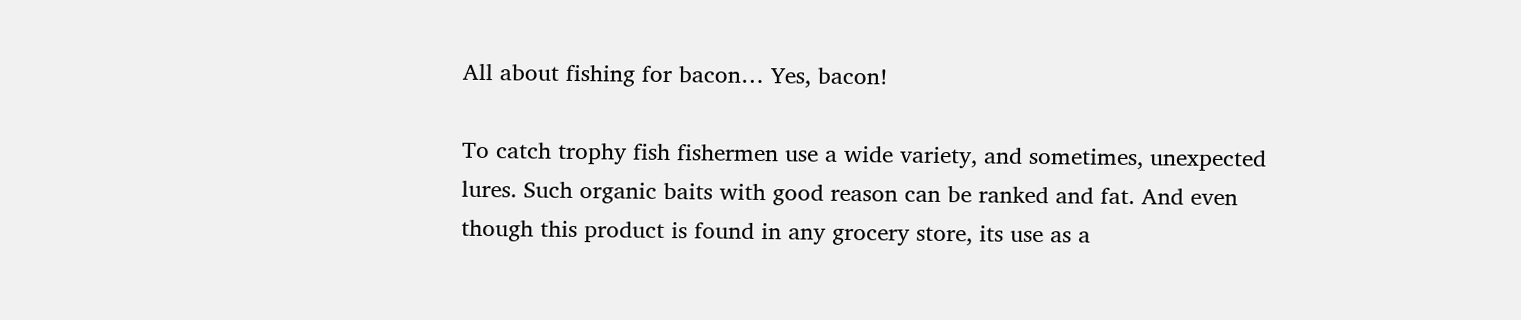All about fishing for bacon… Yes, bacon!

To catch trophy fish fishermen use a wide variety, and sometimes, unexpected lures. Such organic baits with good reason can be ranked and fat. And even though this product is found in any grocery store, its use as a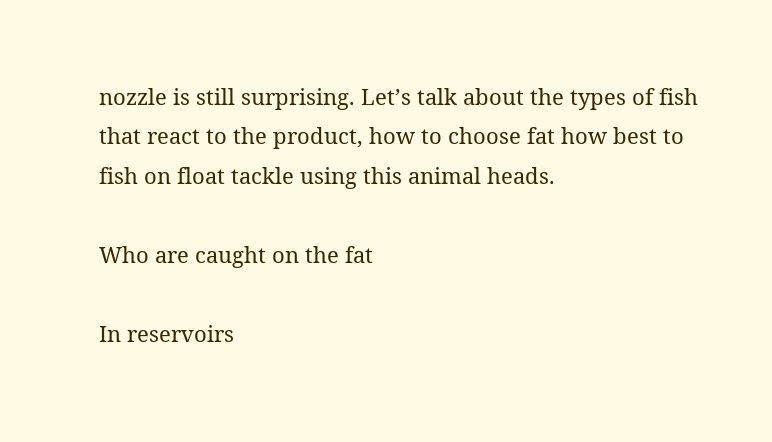nozzle is still surprising. Let’s talk about the types of fish that react to the product, how to choose fat how best to fish on float tackle using this animal heads.

Who are caught on the fat

In reservoirs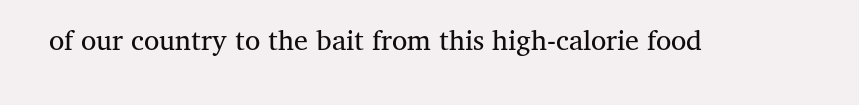of our country to the bait from this high-calorie food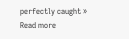perfectly caught » Read more